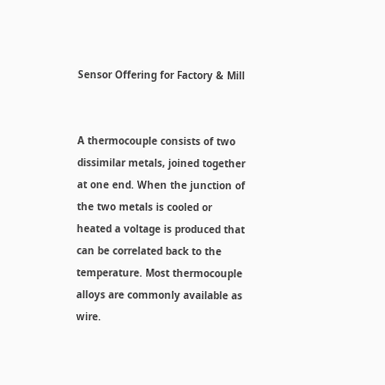Sensor Offering for Factory & Mill


A thermocouple consists of two dissimilar metals, joined together at one end. When the junction of the two metals is cooled or heated a voltage is produced that can be correlated back to the temperature. Most thermocouple alloys are commonly available as wire.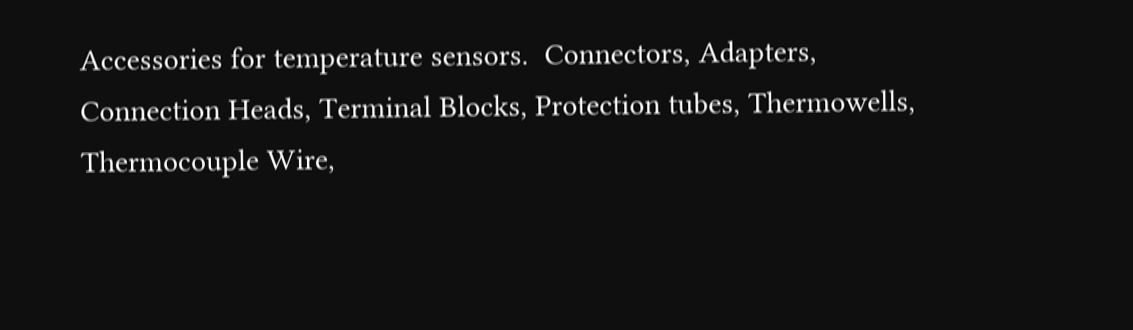Accessories for temperature sensors.  Connectors, Adapters, Connection Heads, Terminal Blocks, Protection tubes, Thermowells, Thermocouple Wire,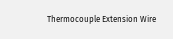Thermocouple Extension Wire